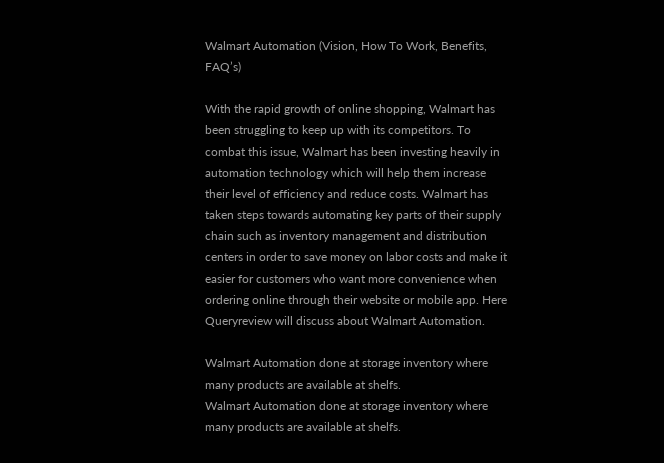Walmart Automation (Vision, How To Work, Benefits, FAQ’s)

With the rapid growth of online shopping, Walmart has been struggling to keep up with its competitors. To combat this issue, Walmart has been investing heavily in automation technology which will help them increase their level of efficiency and reduce costs. Walmart has taken steps towards automating key parts of their supply chain such as inventory management and distribution centers in order to save money on labor costs and make it easier for customers who want more convenience when ordering online through their website or mobile app. Here Queryreview will discuss about Walmart Automation.

Walmart Automation done at storage inventory where many products are available at shelfs.
Walmart Automation done at storage inventory where many products are available at shelfs.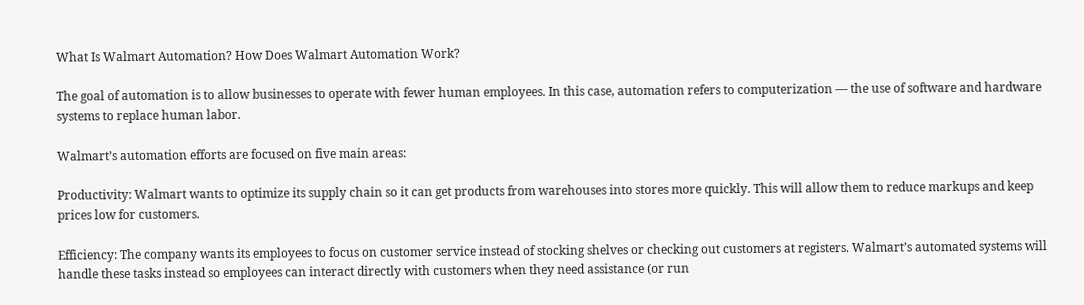What Is Walmart Automation? How Does Walmart Automation Work?

The goal of automation is to allow businesses to operate with fewer human employees. In this case, automation refers to computerization — the use of software and hardware systems to replace human labor.

Walmart’s automation efforts are focused on five main areas:

Productivity: Walmart wants to optimize its supply chain so it can get products from warehouses into stores more quickly. This will allow them to reduce markups and keep prices low for customers.

Efficiency: The company wants its employees to focus on customer service instead of stocking shelves or checking out customers at registers. Walmart’s automated systems will handle these tasks instead so employees can interact directly with customers when they need assistance (or run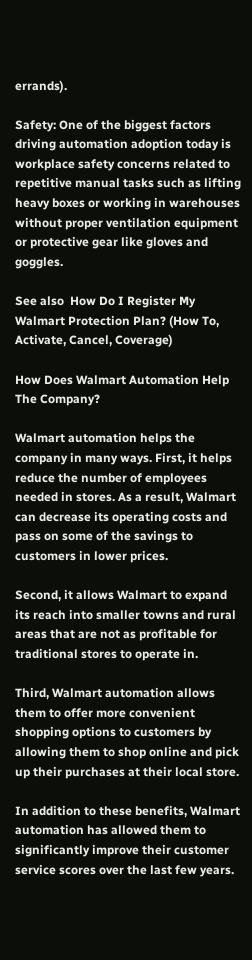errands).

Safety: One of the biggest factors driving automation adoption today is workplace safety concerns related to repetitive manual tasks such as lifting heavy boxes or working in warehouses without proper ventilation equipment or protective gear like gloves and goggles.

See also  How Do I Register My Walmart Protection Plan? (How To, Activate, Cancel, Coverage)

How Does Walmart Automation Help The Company?

Walmart automation helps the company in many ways. First, it helps reduce the number of employees needed in stores. As a result, Walmart can decrease its operating costs and pass on some of the savings to customers in lower prices.

Second, it allows Walmart to expand its reach into smaller towns and rural areas that are not as profitable for traditional stores to operate in.

Third, Walmart automation allows them to offer more convenient shopping options to customers by allowing them to shop online and pick up their purchases at their local store.

In addition to these benefits, Walmart automation has allowed them to significantly improve their customer service scores over the last few years.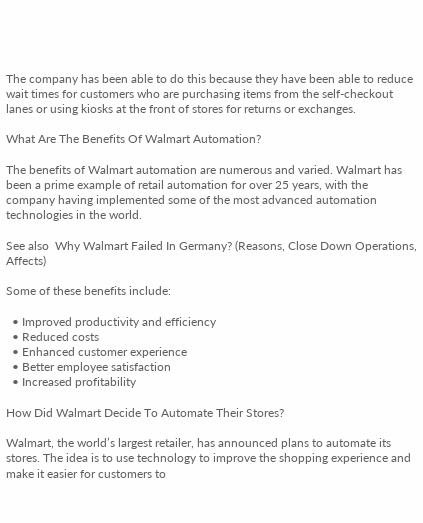The company has been able to do this because they have been able to reduce wait times for customers who are purchasing items from the self-checkout lanes or using kiosks at the front of stores for returns or exchanges.

What Are The Benefits Of Walmart Automation?

The benefits of Walmart automation are numerous and varied. Walmart has been a prime example of retail automation for over 25 years, with the company having implemented some of the most advanced automation technologies in the world.

See also  Why Walmart Failed In Germany? (Reasons, Close Down Operations, Affects)

Some of these benefits include:

  • Improved productivity and efficiency
  • Reduced costs
  • Enhanced customer experience
  • Better employee satisfaction
  • Increased profitability

How Did Walmart Decide To Automate Their Stores?

Walmart, the world’s largest retailer, has announced plans to automate its stores. The idea is to use technology to improve the shopping experience and make it easier for customers to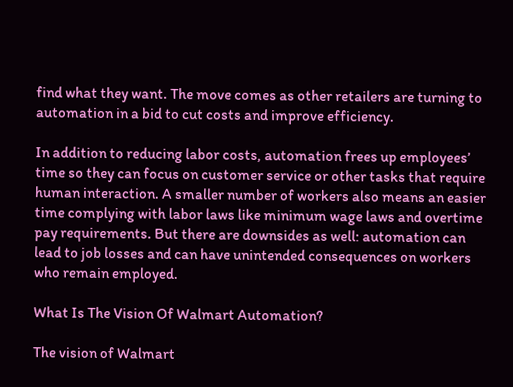find what they want. The move comes as other retailers are turning to automation in a bid to cut costs and improve efficiency.

In addition to reducing labor costs, automation frees up employees’ time so they can focus on customer service or other tasks that require human interaction. A smaller number of workers also means an easier time complying with labor laws like minimum wage laws and overtime pay requirements. But there are downsides as well: automation can lead to job losses and can have unintended consequences on workers who remain employed.

What Is The Vision Of Walmart Automation?

The vision of Walmart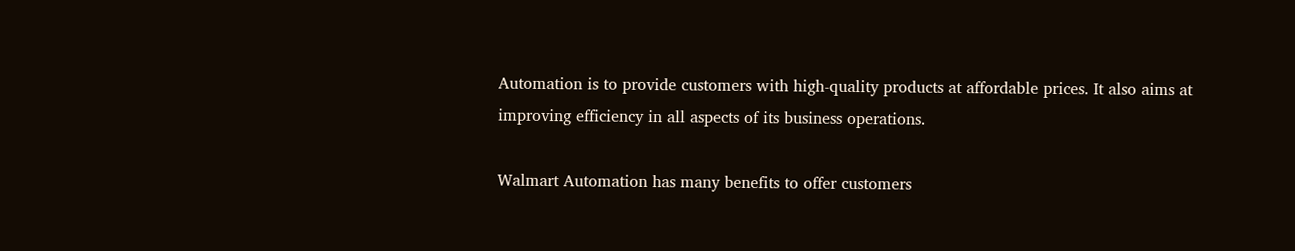Automation is to provide customers with high-quality products at affordable prices. It also aims at improving efficiency in all aspects of its business operations.

Walmart Automation has many benefits to offer customers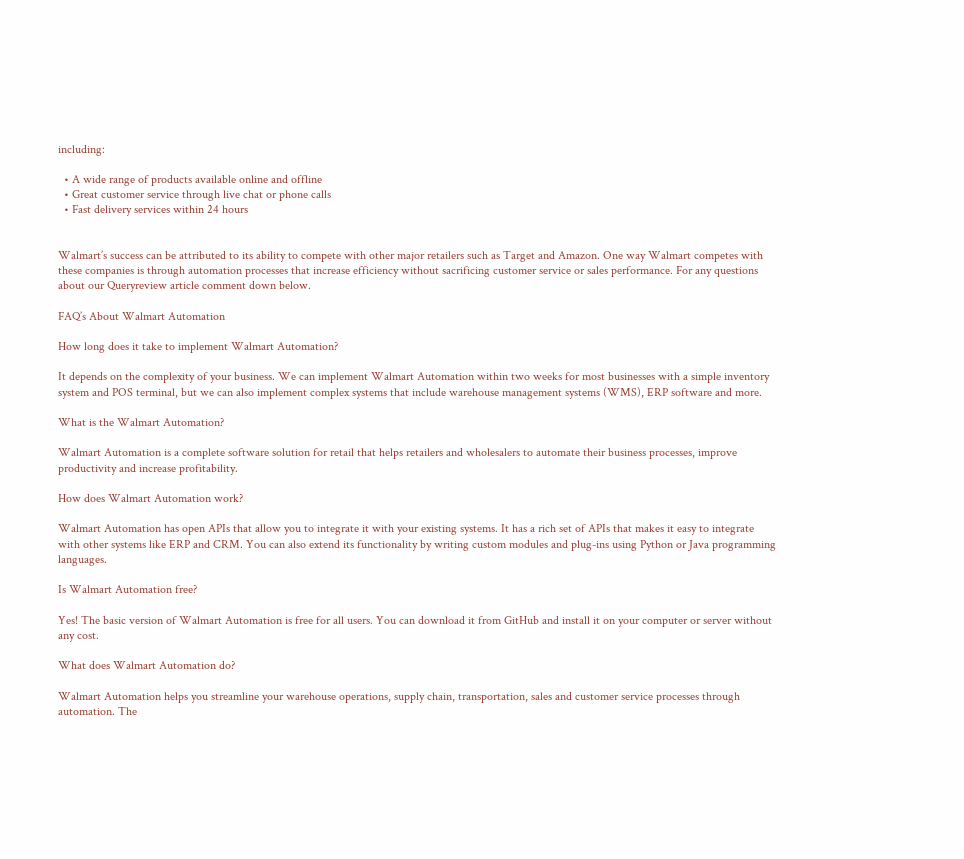including:

  • A wide range of products available online and offline
  • Great customer service through live chat or phone calls
  • Fast delivery services within 24 hours


Walmart’s success can be attributed to its ability to compete with other major retailers such as Target and Amazon. One way Walmart competes with these companies is through automation processes that increase efficiency without sacrificing customer service or sales performance. For any questions about our Queryreview article comment down below.

FAQ’s About Walmart Automation

How long does it take to implement Walmart Automation?

It depends on the complexity of your business. We can implement Walmart Automation within two weeks for most businesses with a simple inventory system and POS terminal, but we can also implement complex systems that include warehouse management systems (WMS), ERP software and more.

What is the Walmart Automation?

Walmart Automation is a complete software solution for retail that helps retailers and wholesalers to automate their business processes, improve productivity and increase profitability.

How does Walmart Automation work?

Walmart Automation has open APIs that allow you to integrate it with your existing systems. It has a rich set of APIs that makes it easy to integrate with other systems like ERP and CRM. You can also extend its functionality by writing custom modules and plug-ins using Python or Java programming languages.

Is Walmart Automation free?

Yes! The basic version of Walmart Automation is free for all users. You can download it from GitHub and install it on your computer or server without any cost.

What does Walmart Automation do?

Walmart Automation helps you streamline your warehouse operations, supply chain, transportation, sales and customer service processes through automation. The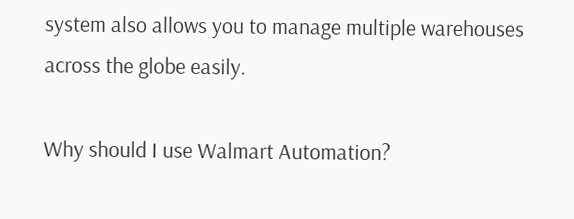system also allows you to manage multiple warehouses across the globe easily.

Why should I use Walmart Automation?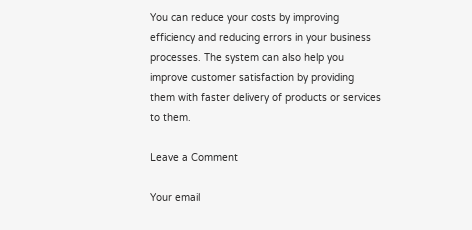You can reduce your costs by improving efficiency and reducing errors in your business processes. The system can also help you improve customer satisfaction by providing them with faster delivery of products or services to them.

Leave a Comment

Your email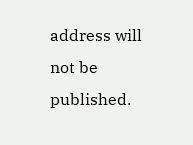address will not be published.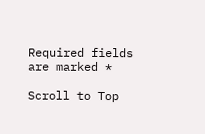Required fields are marked *

Scroll to Top